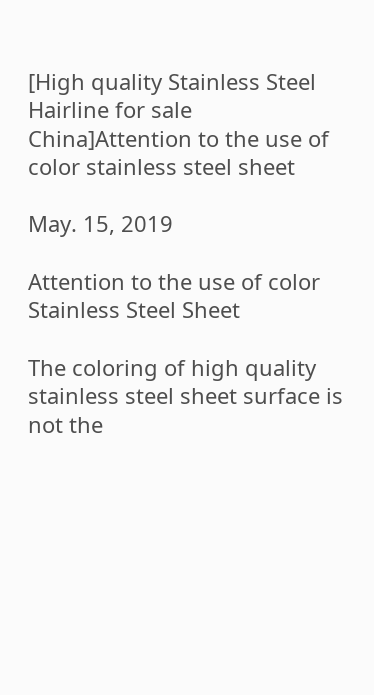[High quality Stainless Steel Hairline for sale China]Attention to the use of color stainless steel sheet

May. 15, 2019

Attention to the use of color Stainless Steel Sheet

The coloring of high quality stainless steel sheet surface is not the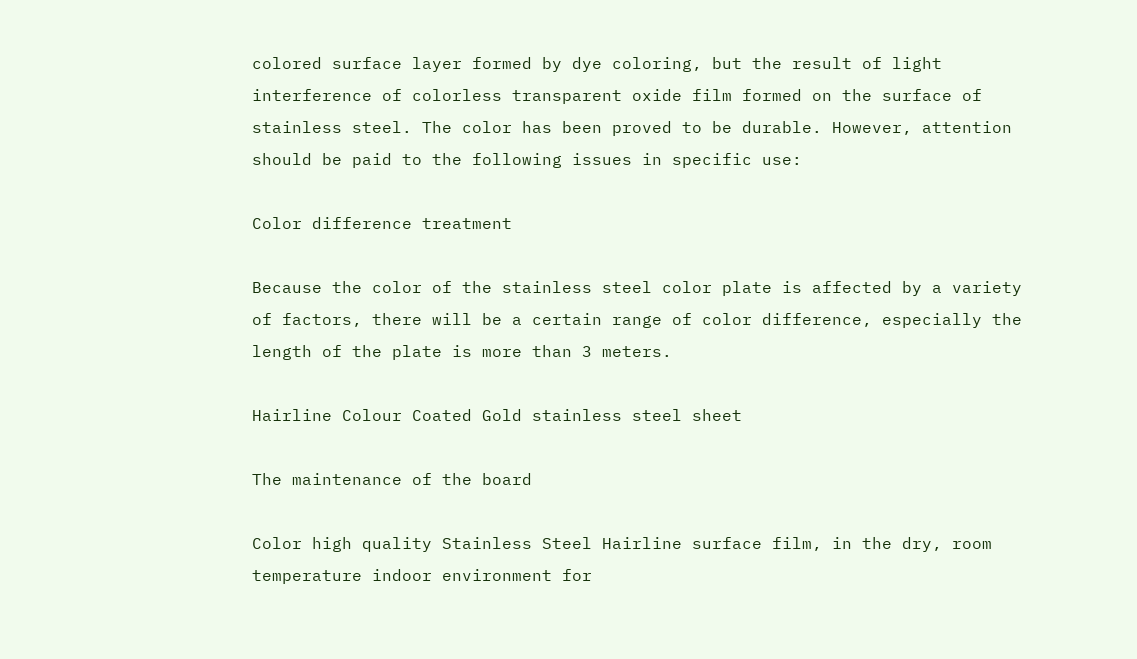colored surface layer formed by dye coloring, but the result of light interference of colorless transparent oxide film formed on the surface of stainless steel. The color has been proved to be durable. However, attention should be paid to the following issues in specific use:

Color difference treatment

Because the color of the stainless steel color plate is affected by a variety of factors, there will be a certain range of color difference, especially the length of the plate is more than 3 meters.

Hairline Colour Coated Gold stainless steel sheet

The maintenance of the board

Color high quality Stainless Steel Hairline surface film, in the dry, room temperature indoor environment for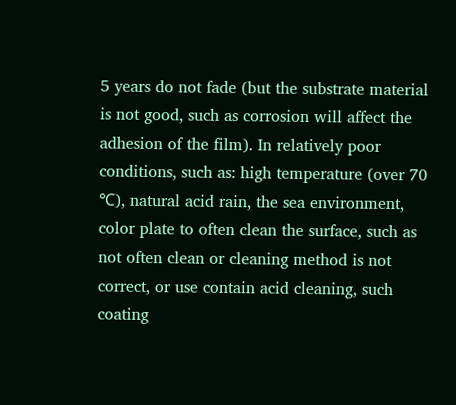5 years do not fade (but the substrate material is not good, such as corrosion will affect the adhesion of the film). In relatively poor conditions, such as: high temperature (over 70 ℃), natural acid rain, the sea environment, color plate to often clean the surface, such as not often clean or cleaning method is not correct, or use contain acid cleaning, such coating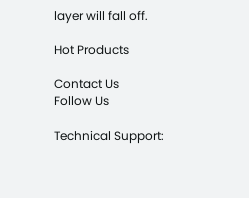layer will fall off.

Hot Products

Contact Us
Follow Us

Technical Support: